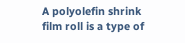A polyolefin shrink film roll is a type of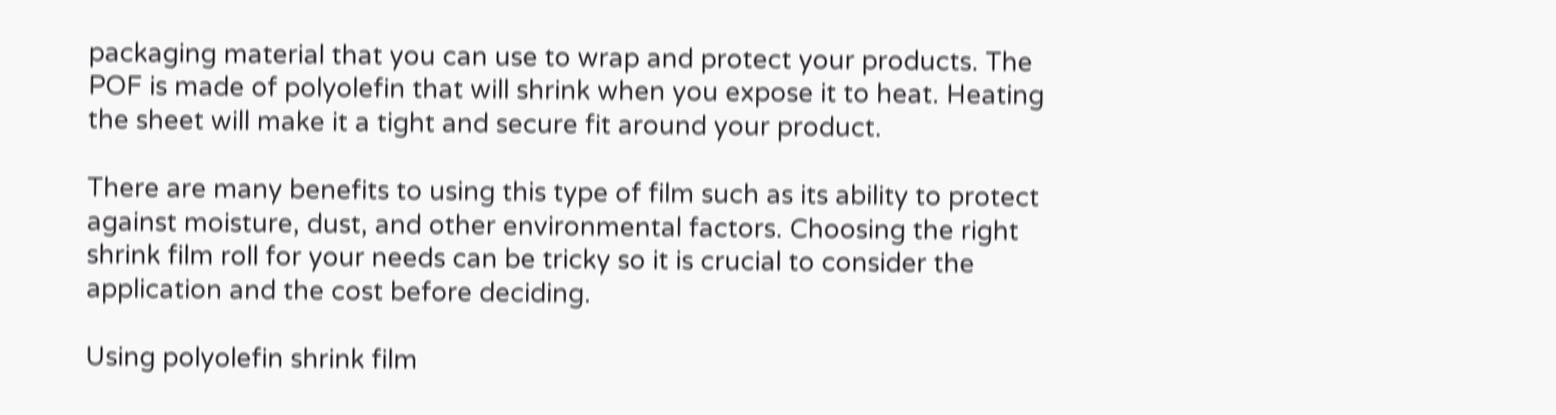packaging material that you can use to wrap and protect your products. The POF is made of polyolefin that will shrink when you expose it to heat. Heating the sheet will make it a tight and secure fit around your product.

There are many benefits to using this type of film such as its ability to protect against moisture, dust, and other environmental factors. Choosing the right shrink film roll for your needs can be tricky so it is crucial to consider the application and the cost before deciding.

Using polyolefin shrink film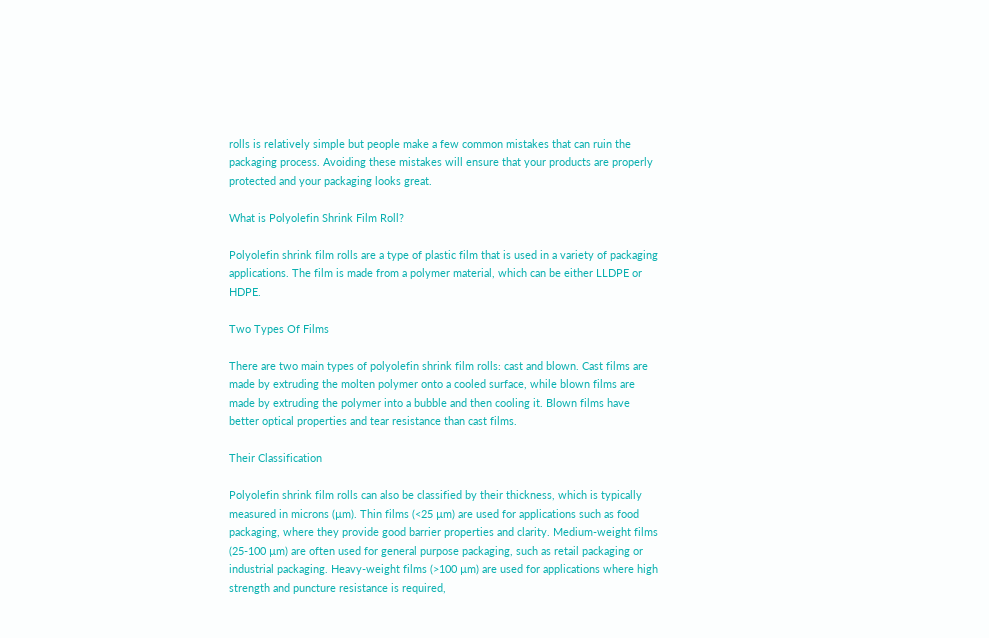rolls is relatively simple but people make a few common mistakes that can ruin the packaging process. Avoiding these mistakes will ensure that your products are properly protected and your packaging looks great.

What is Polyolefin Shrink Film Roll?

Polyolefin shrink film rolls are a type of plastic film that is used in a variety of packaging applications. The film is made from a polymer material, which can be either LLDPE or HDPE.

Two Types Of Films

There are two main types of polyolefin shrink film rolls: cast and blown. Cast films are made by extruding the molten polymer onto a cooled surface, while blown films are made by extruding the polymer into a bubble and then cooling it. Blown films have better optical properties and tear resistance than cast films.

Their Classification

Polyolefin shrink film rolls can also be classified by their thickness, which is typically measured in microns (µm). Thin films (<25 µm) are used for applications such as food packaging, where they provide good barrier properties and clarity. Medium-weight films (25-100 µm) are often used for general purpose packaging, such as retail packaging or industrial packaging. Heavy-weight films (>100 µm) are used for applications where high strength and puncture resistance is required,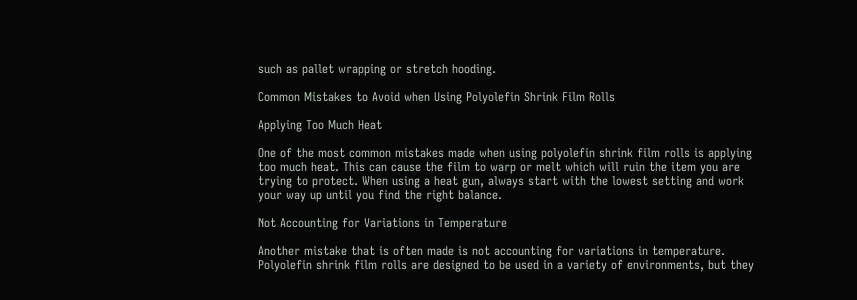such as pallet wrapping or stretch hooding.

Common Mistakes to Avoid when Using Polyolefin Shrink Film Rolls

Applying Too Much Heat

One of the most common mistakes made when using polyolefin shrink film rolls is applying too much heat. This can cause the film to warp or melt which will ruin the item you are trying to protect. When using a heat gun, always start with the lowest setting and work your way up until you find the right balance.

Not Accounting for Variations in Temperature

Another mistake that is often made is not accounting for variations in temperature. Polyolefin shrink film rolls are designed to be used in a variety of environments, but they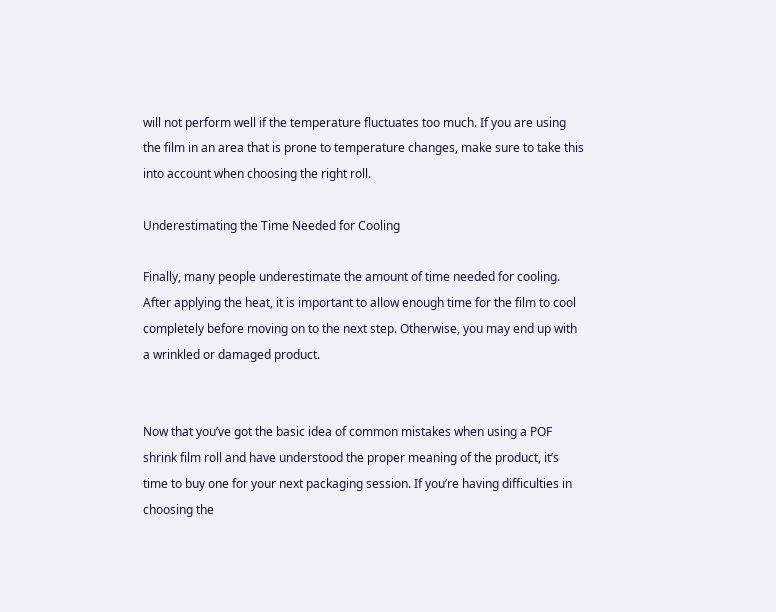will not perform well if the temperature fluctuates too much. If you are using the film in an area that is prone to temperature changes, make sure to take this into account when choosing the right roll.

Underestimating the Time Needed for Cooling

Finally, many people underestimate the amount of time needed for cooling. After applying the heat, it is important to allow enough time for the film to cool completely before moving on to the next step. Otherwise, you may end up with a wrinkled or damaged product.


Now that you’ve got the basic idea of common mistakes when using a POF shrink film roll and have understood the proper meaning of the product, it’s time to buy one for your next packaging session. If you’re having difficulties in choosing the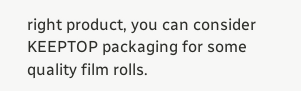right product, you can consider KEEPTOP packaging for some quality film rolls.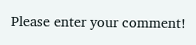Please enter your comment!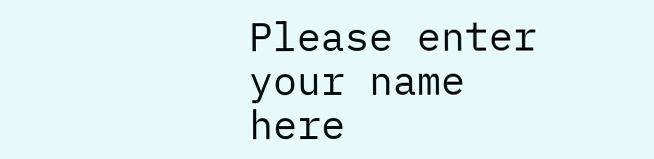Please enter your name here